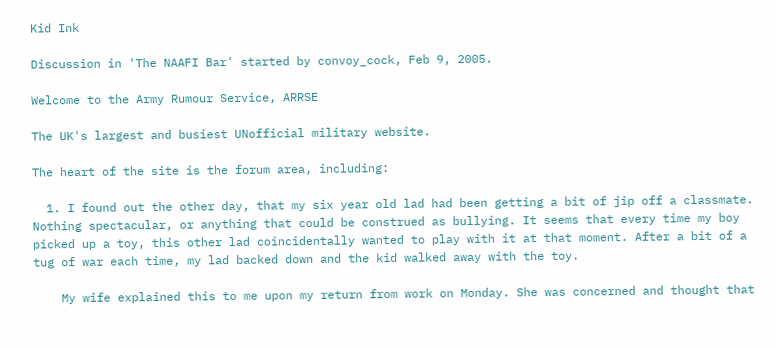Kid Ink

Discussion in 'The NAAFI Bar' started by convoy_cock, Feb 9, 2005.

Welcome to the Army Rumour Service, ARRSE

The UK's largest and busiest UNofficial military website.

The heart of the site is the forum area, including:

  1. I found out the other day, that my six year old lad had been getting a bit of jip off a classmate. Nothing spectacular, or anything that could be construed as bullying. It seems that every time my boy picked up a toy, this other lad coincidentally wanted to play with it at that moment. After a bit of a tug of war each time, my lad backed down and the kid walked away with the toy.

    My wife explained this to me upon my return from work on Monday. She was concerned and thought that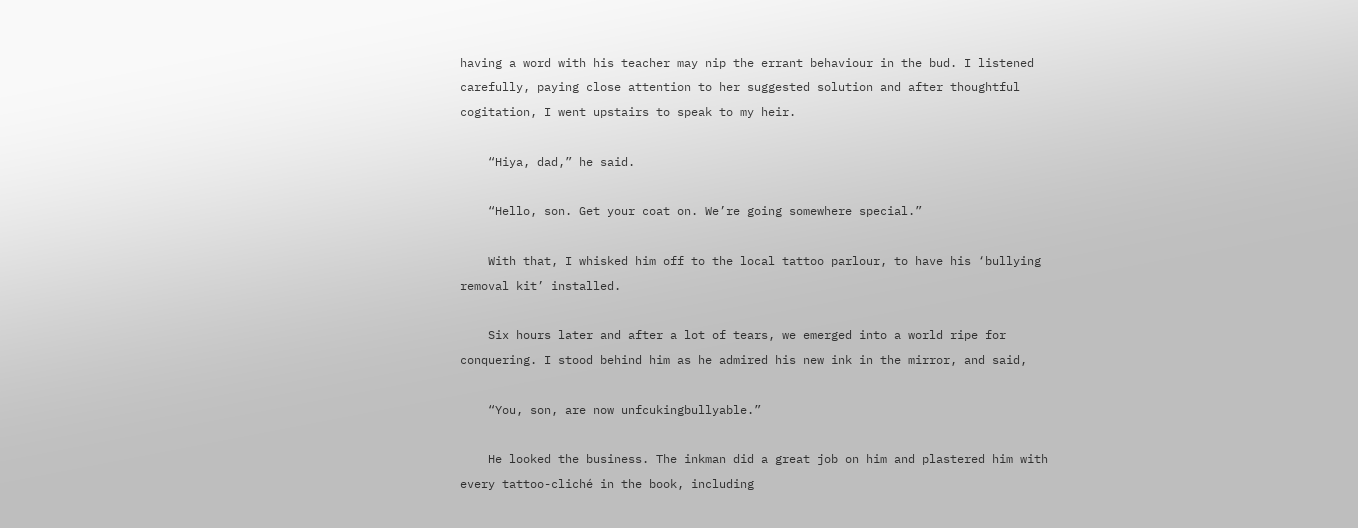having a word with his teacher may nip the errant behaviour in the bud. I listened carefully, paying close attention to her suggested solution and after thoughtful cogitation, I went upstairs to speak to my heir.

    “Hiya, dad,” he said.

    “Hello, son. Get your coat on. We’re going somewhere special.”

    With that, I whisked him off to the local tattoo parlour, to have his ‘bullying removal kit’ installed.

    Six hours later and after a lot of tears, we emerged into a world ripe for conquering. I stood behind him as he admired his new ink in the mirror, and said,

    “You, son, are now unfcukingbullyable.”

    He looked the business. The inkman did a great job on him and plastered him with every tattoo-cliché in the book, including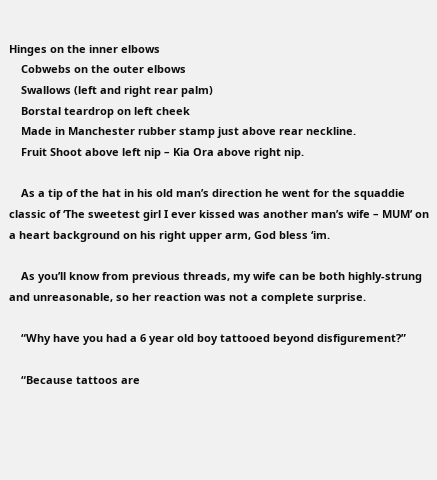Hinges on the inner elbows
    Cobwebs on the outer elbows
    Swallows (left and right rear palm)
    Borstal teardrop on left cheek
    Made in Manchester rubber stamp just above rear neckline.
    Fruit Shoot above left nip – Kia Ora above right nip.

    As a tip of the hat in his old man’s direction he went for the squaddie classic of ‘The sweetest girl I ever kissed was another man’s wife – MUM’ on a heart background on his right upper arm, God bless ‘im.

    As you’ll know from previous threads, my wife can be both highly-strung and unreasonable, so her reaction was not a complete surprise.

    “Why have you had a 6 year old boy tattooed beyond disfigurement?”

    “Because tattoos are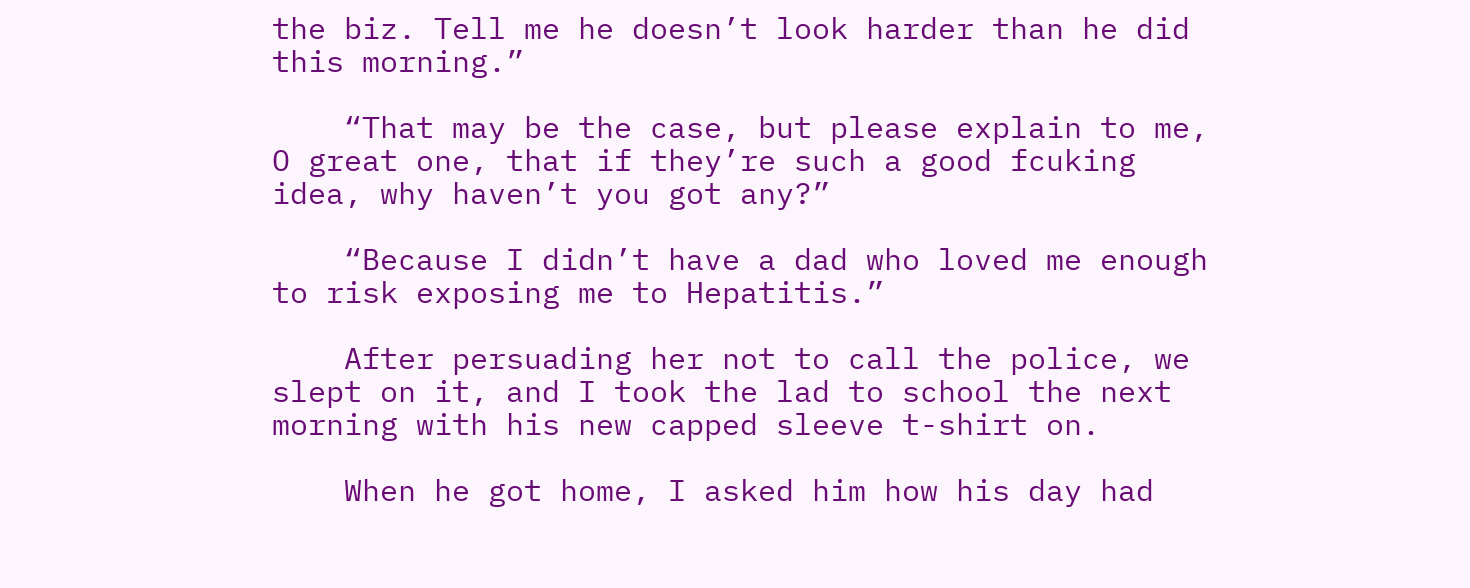the biz. Tell me he doesn’t look harder than he did this morning.”

    “That may be the case, but please explain to me, O great one, that if they’re such a good fcuking idea, why haven’t you got any?”

    “Because I didn’t have a dad who loved me enough to risk exposing me to Hepatitis.”

    After persuading her not to call the police, we slept on it, and I took the lad to school the next morning with his new capped sleeve t-shirt on.

    When he got home, I asked him how his day had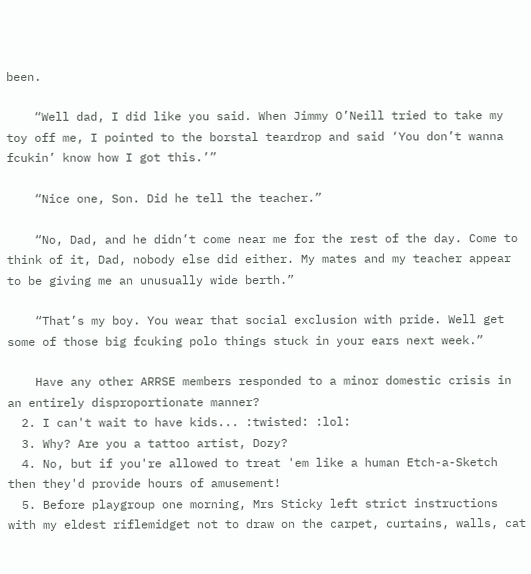been.

    “Well dad, I did like you said. When Jimmy O’Neill tried to take my toy off me, I pointed to the borstal teardrop and said ‘You don’t wanna fcukin’ know how I got this.’”

    “Nice one, Son. Did he tell the teacher.”

    “No, Dad, and he didn’t come near me for the rest of the day. Come to think of it, Dad, nobody else did either. My mates and my teacher appear to be giving me an unusually wide berth.”

    “That’s my boy. You wear that social exclusion with pride. Well get some of those big fcuking polo things stuck in your ears next week.”

    Have any other ARRSE members responded to a minor domestic crisis in an entirely disproportionate manner?
  2. I can't wait to have kids... :twisted: :lol:
  3. Why? Are you a tattoo artist, Dozy?
  4. No, but if you're allowed to treat 'em like a human Etch-a-Sketch then they'd provide hours of amusement!
  5. Before playgroup one morning, Mrs Sticky left strict instructions with my eldest riflemidget not to draw on the carpet, curtains, walls, cat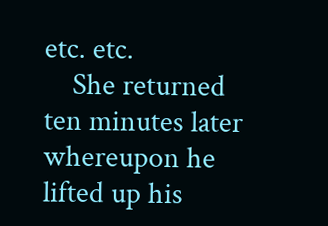etc. etc.
    She returned ten minutes later whereupon he lifted up his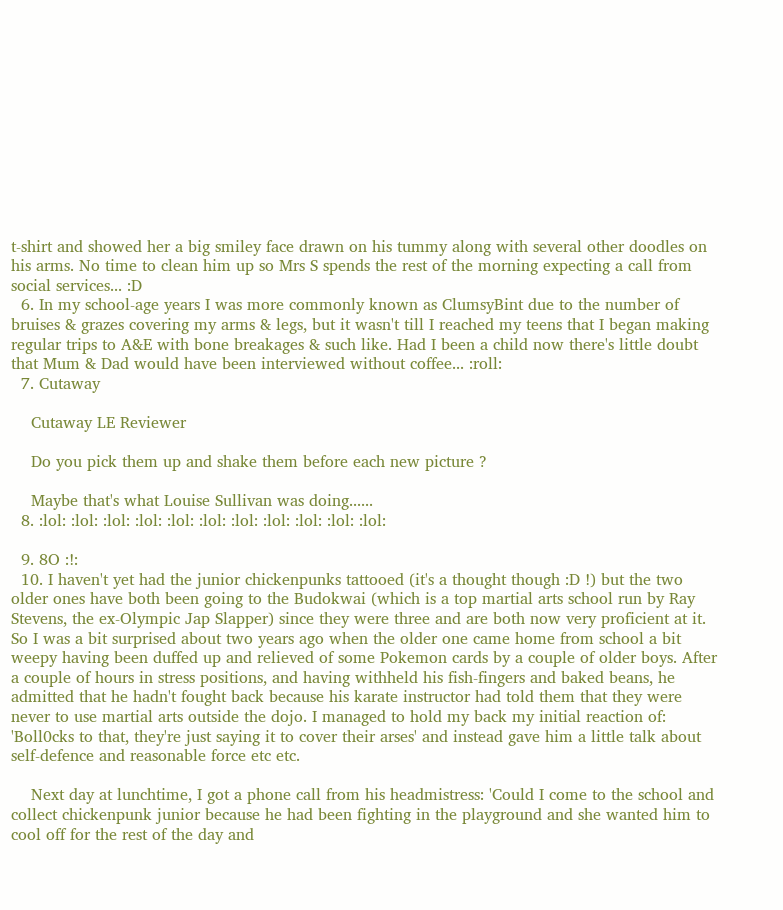t-shirt and showed her a big smiley face drawn on his tummy along with several other doodles on his arms. No time to clean him up so Mrs S spends the rest of the morning expecting a call from social services... :D
  6. In my school-age years I was more commonly known as ClumsyBint due to the number of bruises & grazes covering my arms & legs, but it wasn't till I reached my teens that I began making regular trips to A&E with bone breakages & such like. Had I been a child now there's little doubt that Mum & Dad would have been interviewed without coffee... :roll:
  7. Cutaway

    Cutaway LE Reviewer

    Do you pick them up and shake them before each new picture ?

    Maybe that's what Louise Sullivan was doing......
  8. :lol: :lol: :lol: :lol: :lol: :lol: :lol: :lol: :lol: :lol: :lol:

  9. 8O :!:
  10. I haven't yet had the junior chickenpunks tattooed (it's a thought though :D !) but the two older ones have both been going to the Budokwai (which is a top martial arts school run by Ray Stevens, the ex-Olympic Jap Slapper) since they were three and are both now very proficient at it. So I was a bit surprised about two years ago when the older one came home from school a bit weepy having been duffed up and relieved of some Pokemon cards by a couple of older boys. After a couple of hours in stress positions, and having withheld his fish-fingers and baked beans, he admitted that he hadn't fought back because his karate instructor had told them that they were never to use martial arts outside the dojo. I managed to hold my back my initial reaction of: 'Boll0cks to that, they're just saying it to cover their arses' and instead gave him a little talk about self-defence and reasonable force etc etc.

    Next day at lunchtime, I got a phone call from his headmistress: 'Could I come to the school and collect chickenpunk junior because he had been fighting in the playground and she wanted him to cool off for the rest of the day and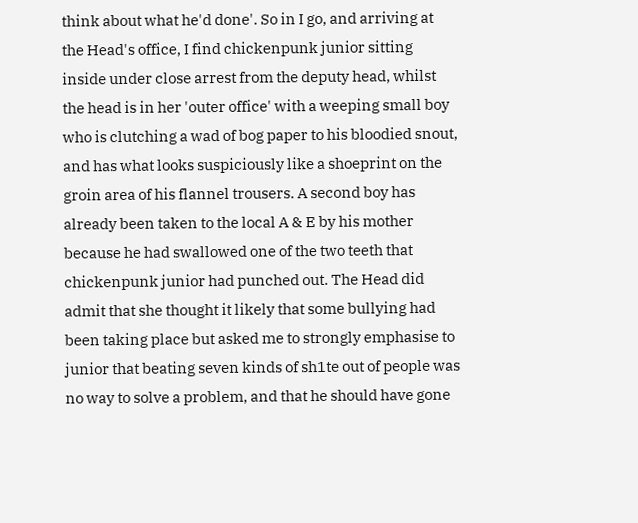think about what he'd done'. So in I go, and arriving at the Head's office, I find chickenpunk junior sitting inside under close arrest from the deputy head, whilst the head is in her 'outer office' with a weeping small boy who is clutching a wad of bog paper to his bloodied snout, and has what looks suspiciously like a shoeprint on the groin area of his flannel trousers. A second boy has already been taken to the local A & E by his mother because he had swallowed one of the two teeth that chickenpunk junior had punched out. The Head did admit that she thought it likely that some bullying had been taking place but asked me to strongly emphasise to junior that beating seven kinds of sh1te out of people was no way to solve a problem, and that he should have gone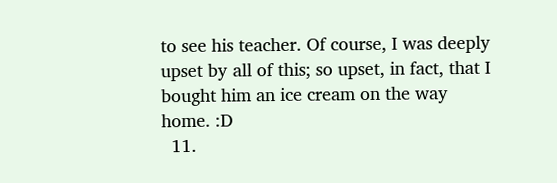to see his teacher. Of course, I was deeply upset by all of this; so upset, in fact, that I bought him an ice cream on the way home. :D
  11.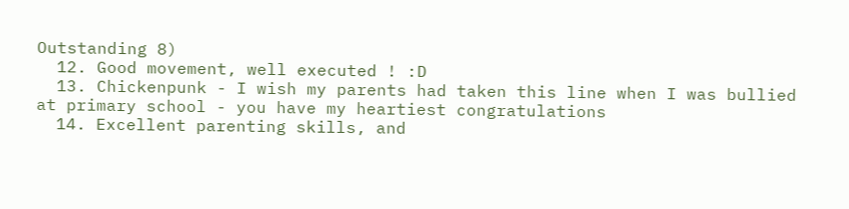Outstanding 8)
  12. Good movement, well executed ! :D
  13. Chickenpunk - I wish my parents had taken this line when I was bullied at primary school - you have my heartiest congratulations
  14. Excellent parenting skills, and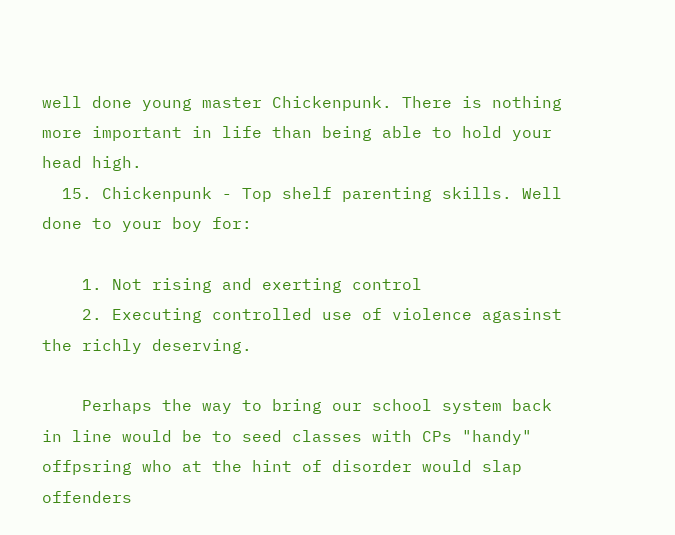well done young master Chickenpunk. There is nothing more important in life than being able to hold your head high.
  15. Chickenpunk - Top shelf parenting skills. Well done to your boy for:

    1. Not rising and exerting control
    2. Executing controlled use of violence agasinst the richly deserving.

    Perhaps the way to bring our school system back in line would be to seed classes with CPs "handy" offpsring who at the hint of disorder would slap offenders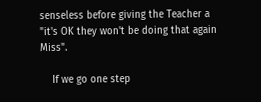senseless before giving the Teacher a "it's OK they won't be doing that again Miss".

    If we go one step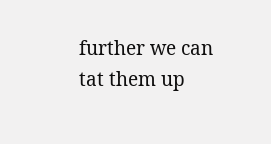further we can tat them up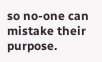so no-one can mistake their purpose.